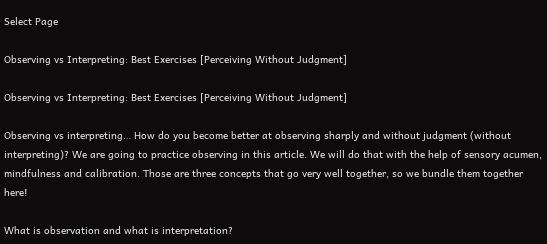Select Page

Observing vs Interpreting: Best Exercises [Perceiving Without Judgment]

Observing vs Interpreting: Best Exercises [Perceiving Without Judgment]

Observing vs interpreting… How do you become better at observing sharply and without judgment (without interpreting)? We are going to practice observing in this article. We will do that with the help of sensory acumen, mindfulness and calibration. Those are three concepts that go very well together, so we bundle them together here!

What is observation and what is interpretation?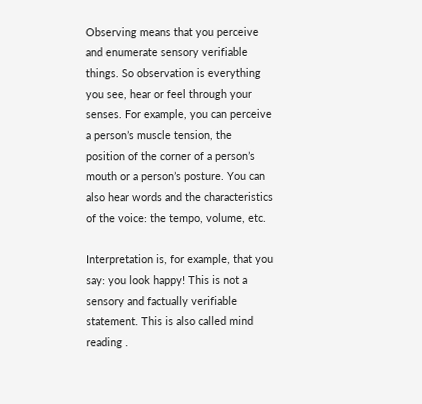Observing means that you perceive and enumerate sensory verifiable things. So observation is everything you see, hear or feel through your senses. For example, you can perceive a person’s muscle tension, the position of the corner of a person’s mouth or a person’s posture. You can also hear words and the characteristics of the voice: the tempo, volume, etc.

Interpretation is, for example, that you say: you look happy! This is not a sensory and factually verifiable statement. This is also called mind reading .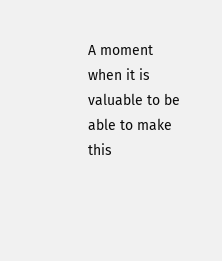A moment when it is valuable to be able to make this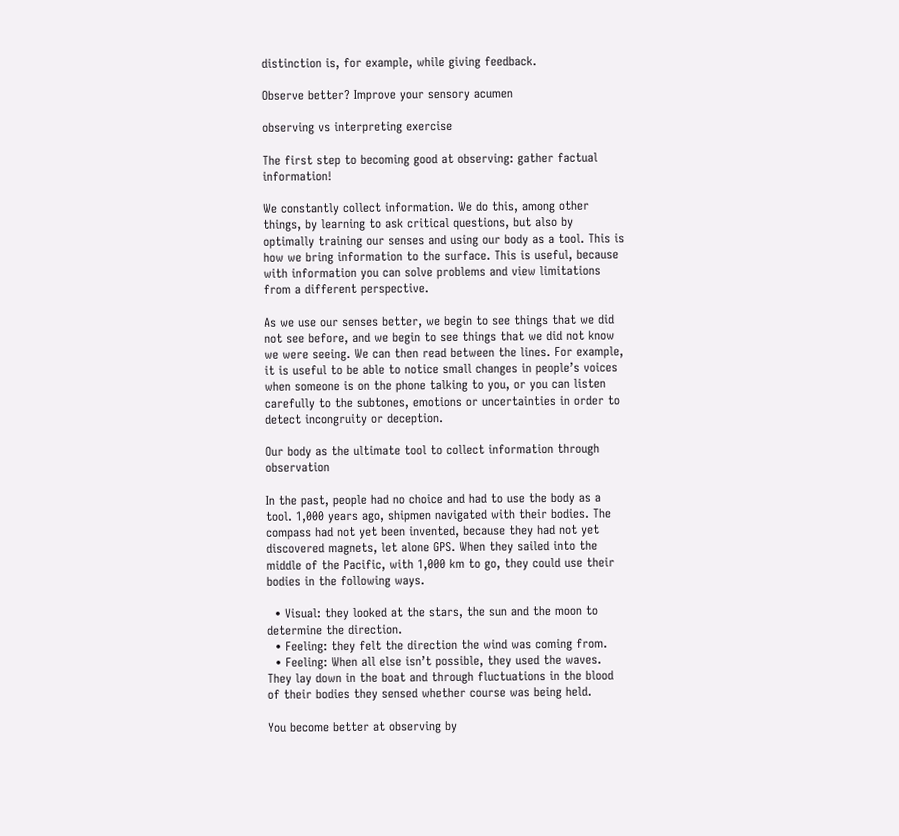distinction is, for example, while giving feedback.

Observe better? Improve your sensory acumen

observing vs interpreting exercise

The first step to becoming good at observing: gather factual information!

We constantly collect information. We do this, among other things, by learning to ask critical questions, but also by optimally training our senses and using our body as a tool. This is how we bring information to the surface. This is useful, because with information you can solve problems and view limitations from a different perspective.

As we use our senses better, we begin to see things that we did not see before, and we begin to see things that we did not know we were seeing. We can then read between the lines. For example, it is useful to be able to notice small changes in people’s voices when someone is on the phone talking to you, or you can listen carefully to the subtones, emotions or uncertainties in order to detect incongruity or deception.

Our body as the ultimate tool to collect information through observation

In the past, people had no choice and had to use the body as a tool. 1,000 years ago, shipmen navigated with their bodies. The compass had not yet been invented, because they had not yet discovered magnets, let alone GPS. When they sailed into the middle of the Pacific, with 1,000 km to go, they could use their bodies in the following ways.

  • Visual: they looked at the stars, the sun and the moon to determine the direction.
  • Feeling: they felt the direction the wind was coming from.
  • Feeling: When all else isn’t possible, they used the waves. They lay down in the boat and through fluctuations in the blood of their bodies they sensed whether course was being held.

You become better at observing by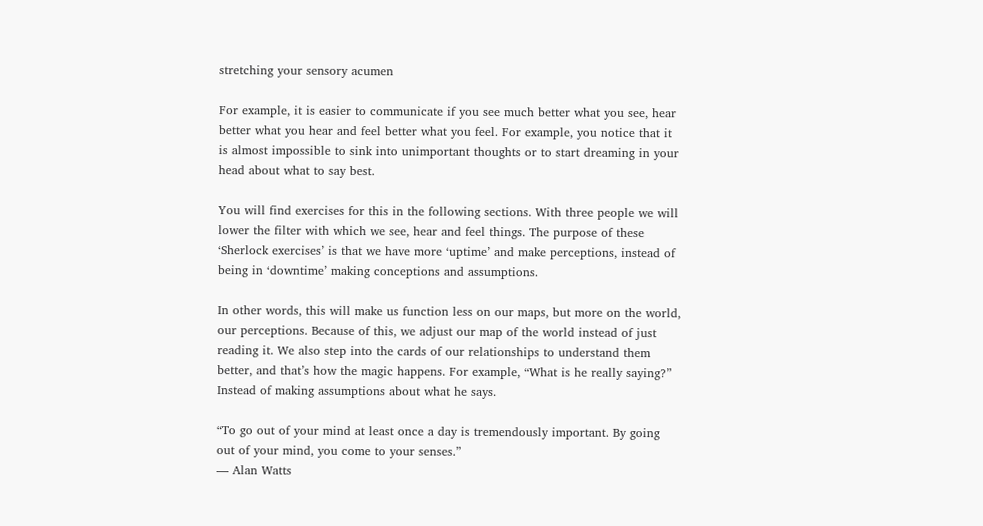stretching your sensory acumen

For example, it is easier to communicate if you see much better what you see, hear better what you hear and feel better what you feel. For example, you notice that it is almost impossible to sink into unimportant thoughts or to start dreaming in your head about what to say best.

You will find exercises for this in the following sections. With three people we will lower the filter with which we see, hear and feel things. The purpose of these ‘Sherlock exercises’ is that we have more ‘uptime’ and make perceptions, instead of being in ‘downtime’ making conceptions and assumptions.

In other words, this will make us function less on our maps, but more on the world, our perceptions. Because of this, we adjust our map of the world instead of just reading it. We also step into the cards of our relationships to understand them better, and that’s how the magic happens. For example, “What is he really saying?” Instead of making assumptions about what he says.

“To go out of your mind at least once a day is tremendously important. By going out of your mind, you come to your senses.”
— Alan Watts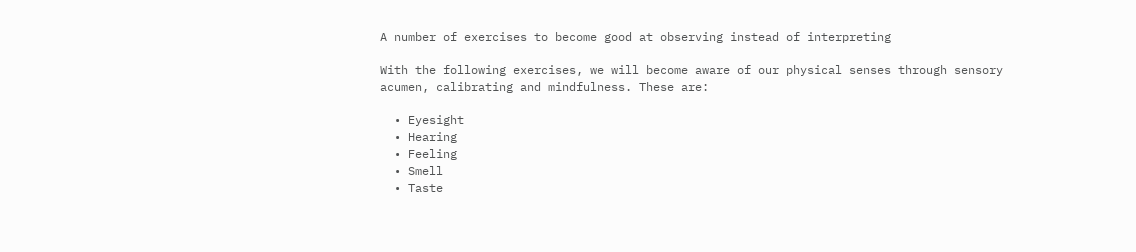A number of exercises to become good at observing instead of interpreting

With the following exercises, we will become aware of our physical senses through sensory acumen, calibrating and mindfulness. These are:

  • Eyesight
  • Hearing
  • Feeling
  • Smell
  • Taste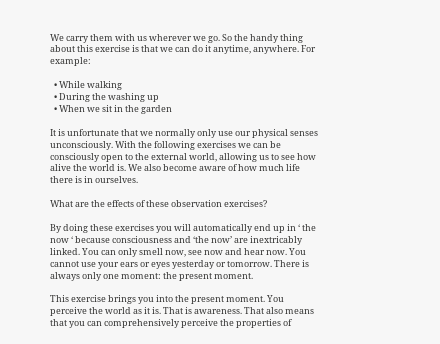We carry them with us wherever we go. So the handy thing about this exercise is that we can do it anytime, anywhere. For example:

  • While walking
  • During the washing up
  • When we sit in the garden

It is unfortunate that we normally only use our physical senses unconsciously. With the following exercises we can be consciously open to the external world, allowing us to see how alive the world is. We also become aware of how much life there is in ourselves.

What are the effects of these observation exercises?

By doing these exercises you will automatically end up in ‘ the now ‘ because consciousness and ‘the now’ are inextricably linked. You can only smell now, see now and hear now. You cannot use your ears or eyes yesterday or tomorrow. There is always only one moment: the present moment.

This exercise brings you into the present moment. You perceive the world as it is. That is awareness. That also means that you can comprehensively perceive the properties of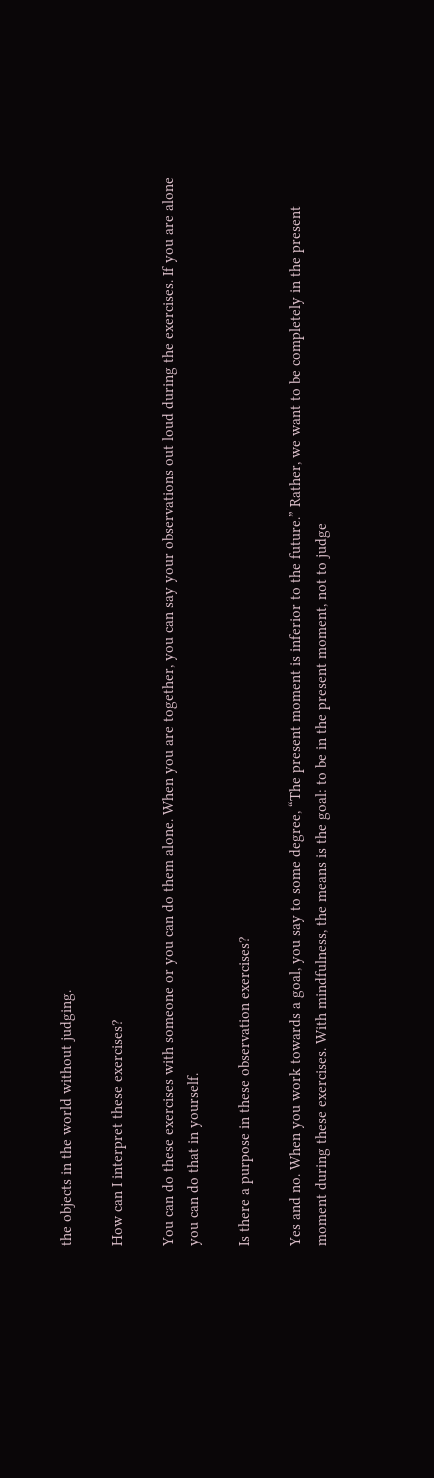the objects in the world without judging.

How can I interpret these exercises?

You can do these exercises with someone or you can do them alone. When you are together, you can say your observations out loud during the exercises. If you are alone you can do that in yourself.

Is there a purpose in these observation exercises?

Yes and no. When you work towards a goal, you say to some degree, “The present moment is inferior to the future.” Rather, we want to be completely in the present moment during these exercises. With mindfulness, the means is the goal: to be in the present moment, not to judge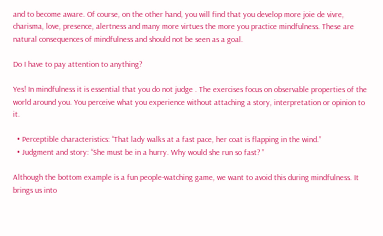and to become aware. Of course, on the other hand, you will find that you develop more joie de vivre, charisma, love, presence, alertness and many more virtues the more you practice mindfulness. These are natural consequences of mindfulness and should not be seen as a goal.

Do I have to pay attention to anything?

Yes! In mindfulness it is essential that you do not judge . The exercises focus on observable properties of the world around you. You perceive what you experience without attaching a story, interpretation or opinion to it.

  • Perceptible characteristics: “That lady walks at a fast pace, her coat is flapping in the wind.”
  • Judgment and story: “She must be in a hurry. Why would she run so fast? ”

Although the bottom example is a fun people-watching game, we want to avoid this during mindfulness. It brings us into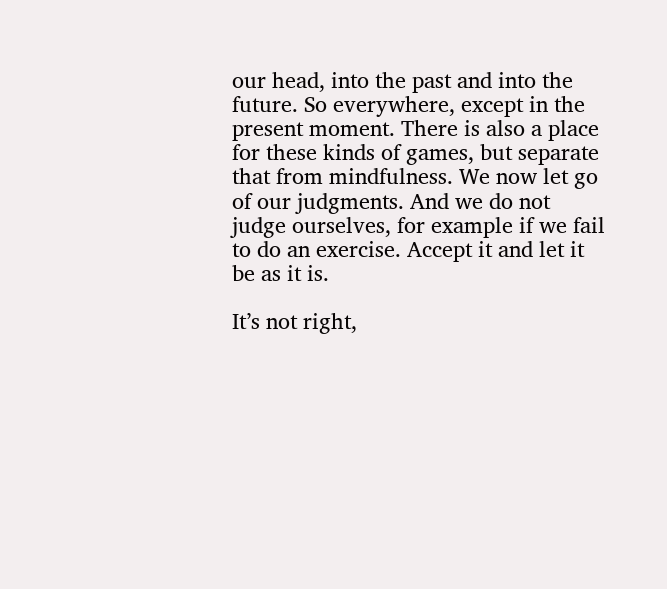our head, into the past and into the future. So everywhere, except in the present moment. There is also a place for these kinds of games, but separate that from mindfulness. We now let go of our judgments. And we do not judge ourselves, for example if we fail to do an exercise. Accept it and let it be as it is.

It’s not right,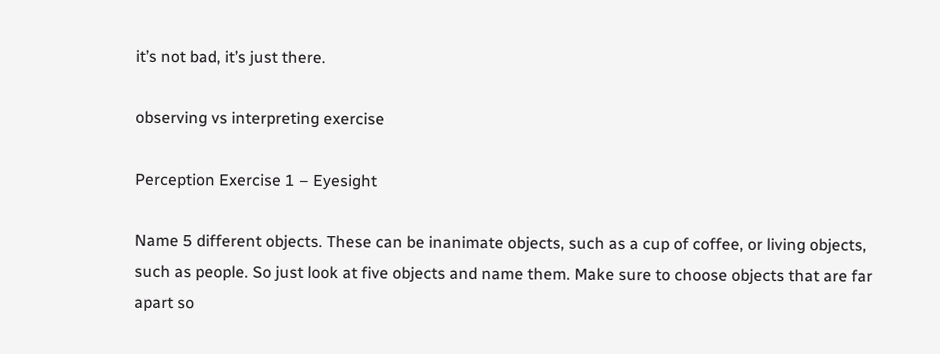it’s not bad, it’s just there.

observing vs interpreting exercise

Perception Exercise 1 – Eyesight

Name 5 different objects. These can be inanimate objects, such as a cup of coffee, or living objects, such as people. So just look at five objects and name them. Make sure to choose objects that are far apart so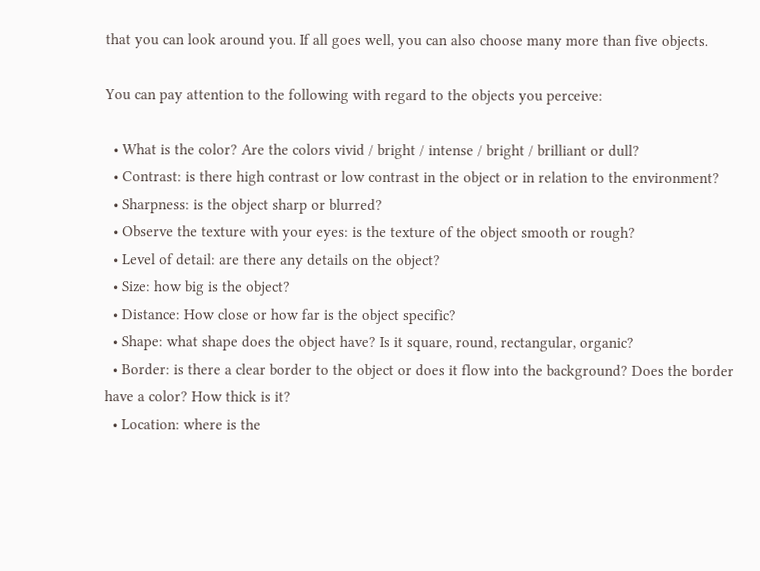that you can look around you. If all goes well, you can also choose many more than five objects.

You can pay attention to the following with regard to the objects you perceive:

  • What is the color? Are the colors vivid / bright / intense / bright / brilliant or dull?
  • Contrast: is there high contrast or low contrast in the object or in relation to the environment?
  • Sharpness: is the object sharp or blurred?
  • Observe the texture with your eyes: is the texture of the object smooth or rough?
  • Level of detail: are there any details on the object?
  • Size: how big is the object?
  • Distance: How close or how far is the object specific?
  • Shape: what shape does the object have? Is it square, round, rectangular, organic?
  • Border: is there a clear border to the object or does it flow into the background? Does the border have a color? How thick is it?
  • Location: where is the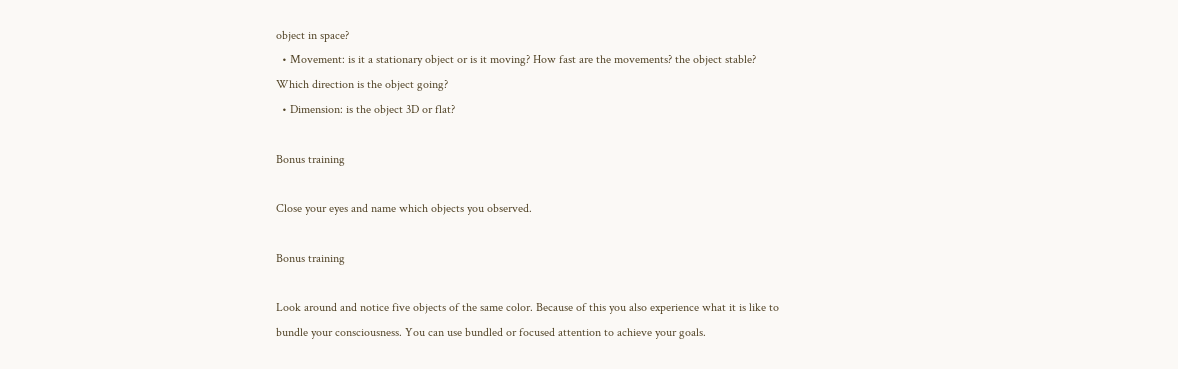object in space?
  • Movement: is it a stationary object or is it moving? How fast are the movements? the object stable? Which direction is the object going?
  • Dimension: is the object 3D or flat?

Bonus training

Close your eyes and name which objects you observed.

Bonus training

Look around and notice five objects of the same color. Because of this you also experience what it is like to bundle your consciousness. You can use bundled or focused attention to achieve your goals.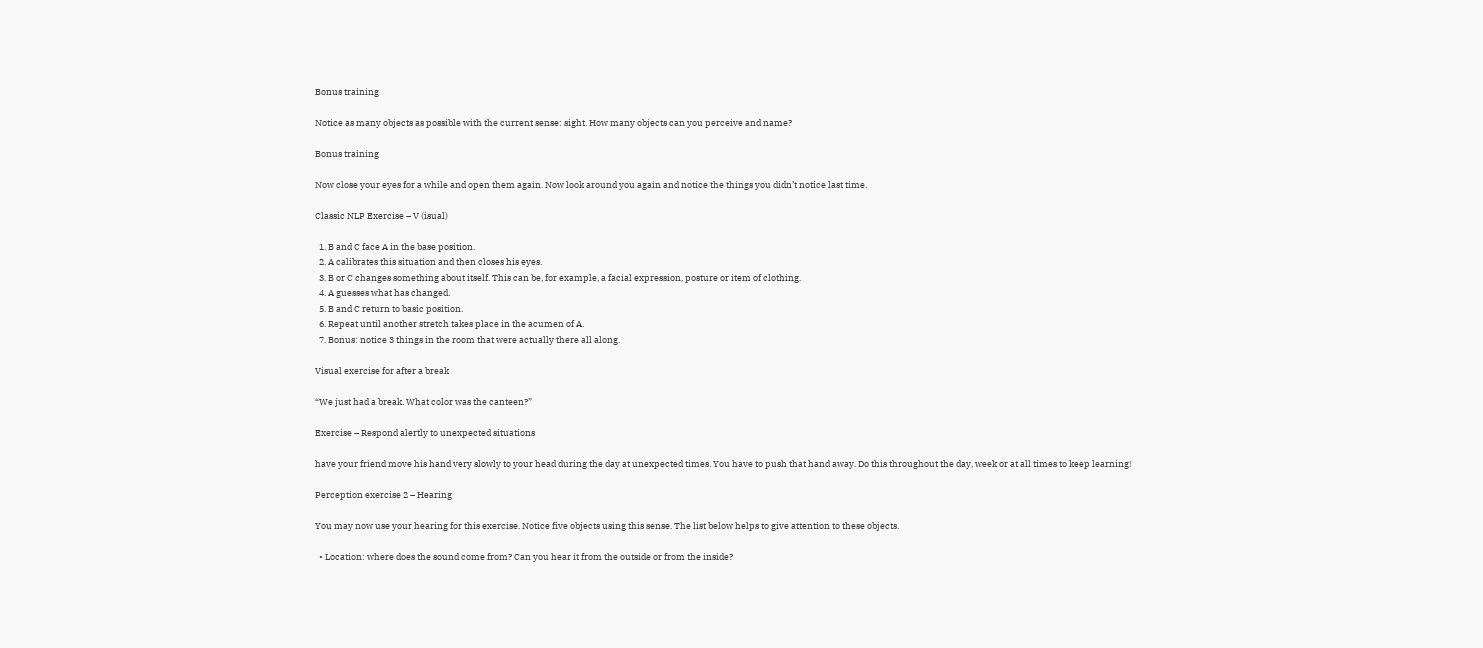Bonus training

Notice as many objects as possible with the current sense: sight. How many objects can you perceive and name?

Bonus training

Now close your eyes for a while and open them again. Now look around you again and notice the things you didn’t notice last time.

Classic NLP Exercise – V (isual)

  1. B and C face A in the base position.
  2. A calibrates this situation and then closes his eyes.
  3. B or C changes something about itself. This can be, for example, a facial expression, posture or item of clothing.
  4. A guesses what has changed.
  5. B and C return to basic position.
  6. Repeat until another stretch takes place in the acumen of A.
  7. Bonus: notice 3 things in the room that were actually there all along.

Visual exercise for after a break

“We just had a break. What color was the canteen?”

Exercise – Respond alertly to unexpected situations

have your friend move his hand very slowly to your head during the day at unexpected times. You have to push that hand away. Do this throughout the day, week or at all times to keep learning!

Perception exercise 2 – Hearing

You may now use your hearing for this exercise. Notice five objects using this sense. The list below helps to give attention to these objects.

  • Location: where does the sound come from? Can you hear it from the outside or from the inside?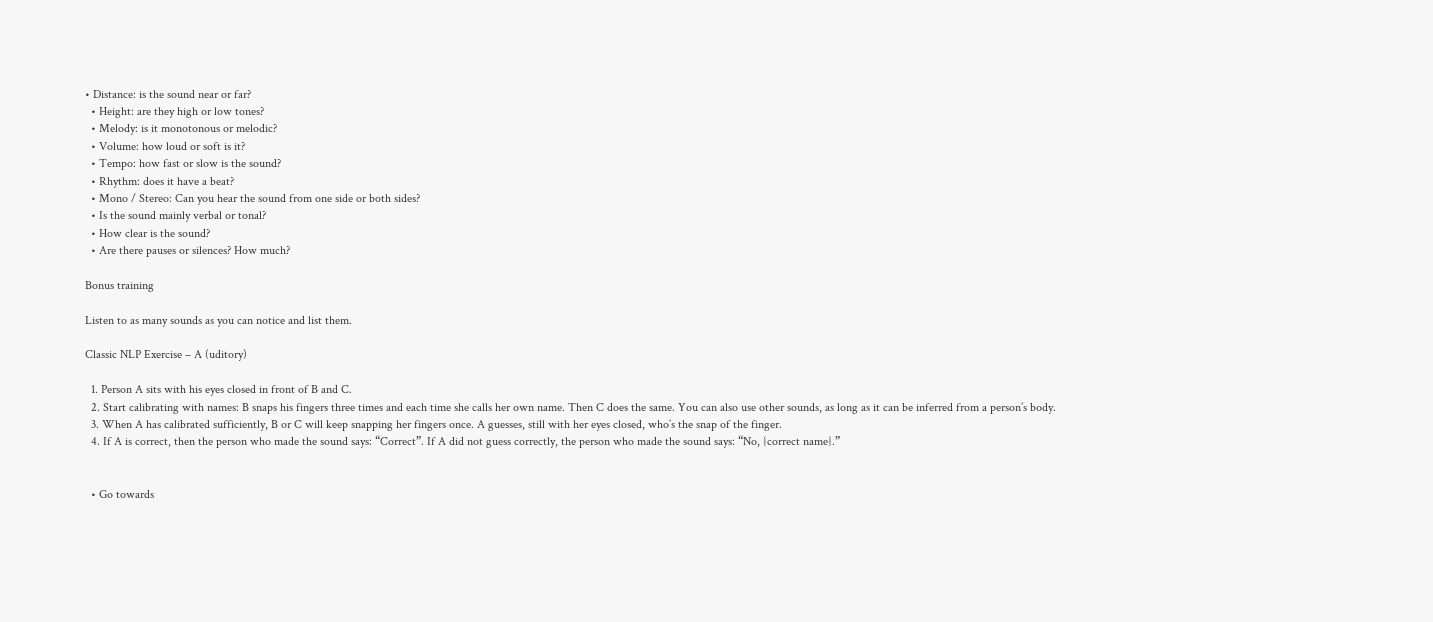• Distance: is the sound near or far?
  • Height: are they high or low tones?
  • Melody: is it monotonous or melodic?
  • Volume: how loud or soft is it?
  • Tempo: how fast or slow is the sound?
  • Rhythm: does it have a beat?
  • Mono / Stereo: Can you hear the sound from one side or both sides?
  • Is the sound mainly verbal or tonal?
  • How clear is the sound?
  • Are there pauses or silences? How much?

Bonus training

Listen to as many sounds as you can notice and list them.

Classic NLP Exercise – A (uditory)

  1. Person A sits with his eyes closed in front of B and C.
  2. Start calibrating with names: B snaps his fingers three times and each time she calls her own name. Then C does the same. You can also use other sounds, as long as it can be inferred from a person’s body.
  3. When A has calibrated sufficiently, B or C will keep snapping her fingers once. A guesses, still with her eyes closed, who’s the snap of the finger.
  4. If A is correct, then the person who made the sound says: “Correct”. If A did not guess correctly, the person who made the sound says: “No, {correct name}.”


  • Go towards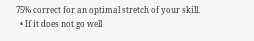75% correct for an optimal stretch of your skill.
  • If it does not go well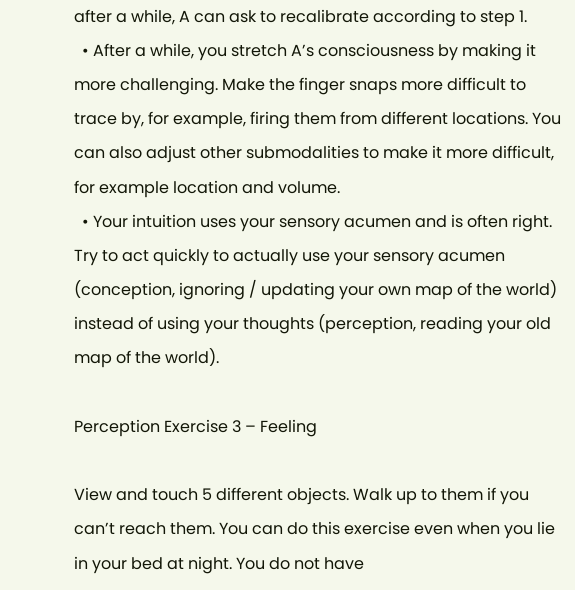after a while, A can ask to recalibrate according to step 1.
  • After a while, you stretch A’s consciousness by making it more challenging. Make the finger snaps more difficult to trace by, for example, firing them from different locations. You can also adjust other submodalities to make it more difficult, for example location and volume.
  • Your intuition uses your sensory acumen and is often right. Try to act quickly to actually use your sensory acumen (conception, ignoring / updating your own map of the world) instead of using your thoughts (perception, reading your old map of the world).

Perception Exercise 3 – Feeling

View and touch 5 different objects. Walk up to them if you can’t reach them. You can do this exercise even when you lie in your bed at night. You do not have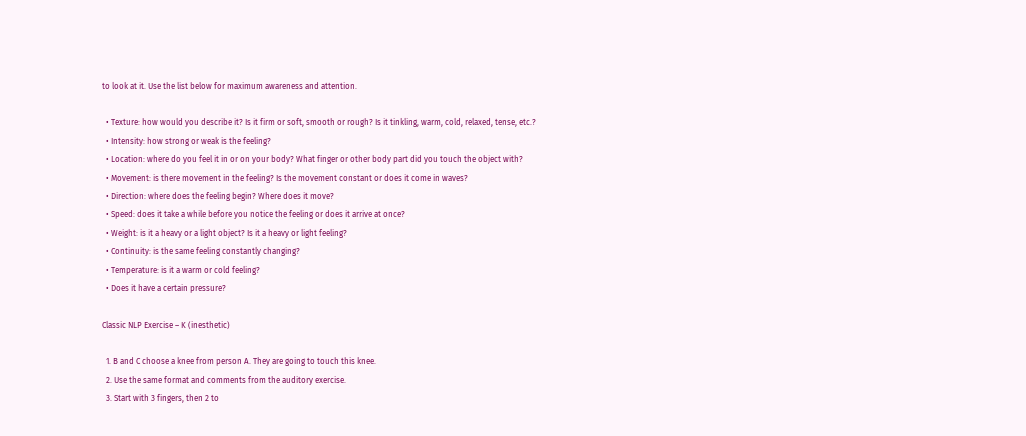to look at it. Use the list below for maximum awareness and attention.

  • Texture: how would you describe it? Is it firm or soft, smooth or rough? Is it tinkling, warm, cold, relaxed, tense, etc.?
  • Intensity: how strong or weak is the feeling?
  • Location: where do you feel it in or on your body? What finger or other body part did you touch the object with?
  • Movement: is there movement in the feeling? Is the movement constant or does it come in waves?
  • Direction: where does the feeling begin? Where does it move?
  • Speed: does it take a while before you notice the feeling or does it arrive at once?
  • Weight: is it a heavy or a light object? Is it a heavy or light feeling?
  • Continuity: is the same feeling constantly changing?
  • Temperature: is it a warm or cold feeling?
  • Does it have a certain pressure?

Classic NLP Exercise – K (inesthetic)

  1. B and C choose a knee from person A. They are going to touch this knee.
  2. Use the same format and comments from the auditory exercise.
  3. Start with 3 fingers, then 2 to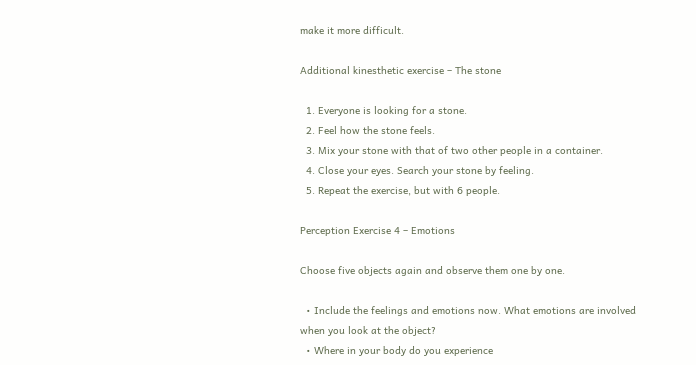make it more difficult.

Additional kinesthetic exercise – The stone

  1. Everyone is looking for a stone.
  2. Feel how the stone feels.
  3. Mix your stone with that of two other people in a container.
  4. Close your eyes. Search your stone by feeling.
  5. Repeat the exercise, but with 6 people.

Perception Exercise 4 – Emotions

Choose five objects again and observe them one by one.

  • Include the feelings and emotions now. What emotions are involved when you look at the object?
  • Where in your body do you experience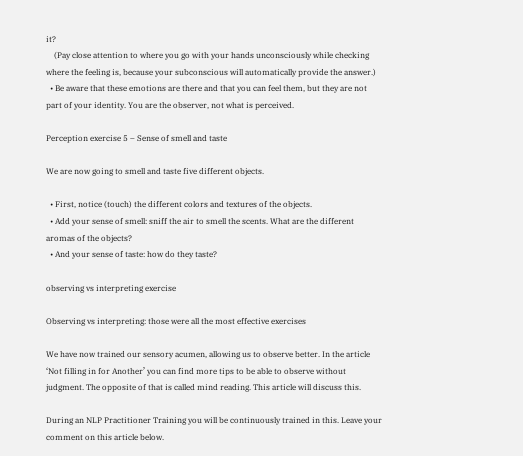it?
    (Pay close attention to where you go with your hands unconsciously while checking where the feeling is, because your subconscious will automatically provide the answer.)
  • Be aware that these emotions are there and that you can feel them, but they are not part of your identity. You are the observer, not what is perceived.

Perception exercise 5 – Sense of smell and taste

We are now going to smell and taste five different objects.

  • First, notice (touch) the different colors and textures of the objects.
  • Add your sense of smell: sniff the air to smell the scents. What are the different aromas of the objects?
  • And your sense of taste: how do they taste?

observing vs interpreting exercise

Observing vs interpreting: those were all the most effective exercises

We have now trained our sensory acumen, allowing us to observe better. In the article ‘Not filling in for Another’ you can find more tips to be able to observe without judgment. The opposite of that is called mind reading. This article will discuss this.

During an NLP Practitioner Training you will be continuously trained in this. Leave your comment on this article below.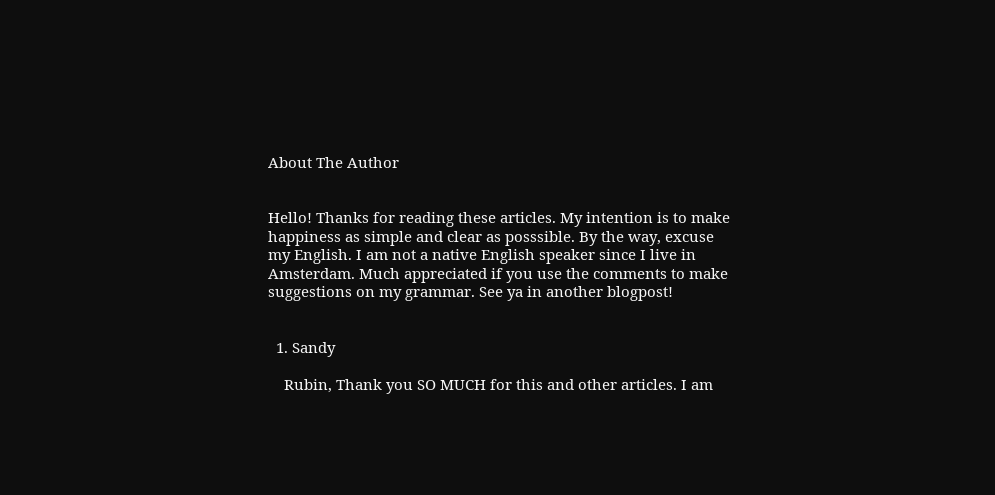About The Author


Hello! Thanks for reading these articles. My intention is to make happiness as simple and clear as posssible. By the way, excuse my English. I am not a native English speaker since I live in Amsterdam. Much appreciated if you use the comments to make suggestions on my grammar. See ya in another blogpost!


  1. Sandy

    Rubin, Thank you SO MUCH for this and other articles. I am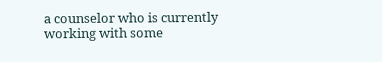a counselor who is currently working with some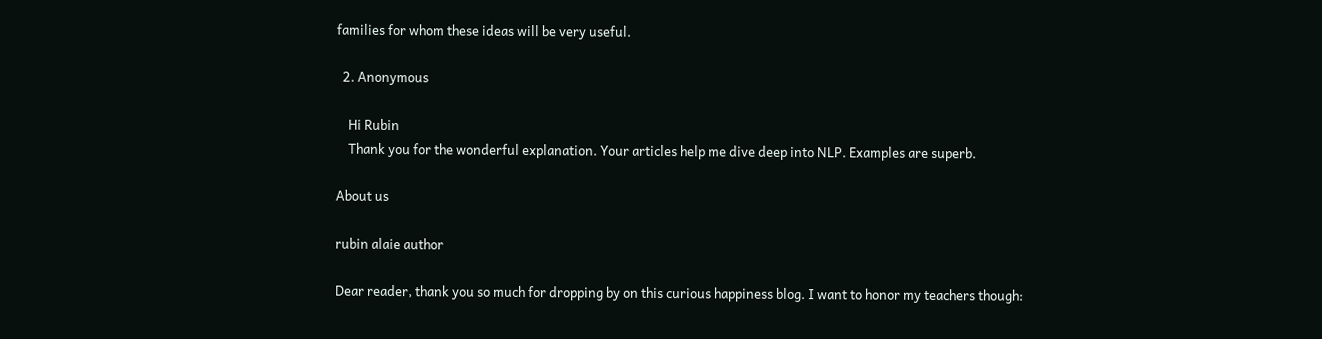families for whom these ideas will be very useful.

  2. Anonymous

    Hi Rubin
    Thank you for the wonderful explanation. Your articles help me dive deep into NLP. Examples are superb.

About us

rubin alaie author

Dear reader, thank you so much for dropping by on this curious happiness blog. I want to honor my teachers though: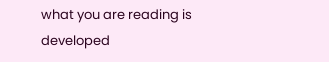what you are reading is developed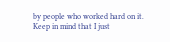by people who worked hard on it. Keep in mind that I just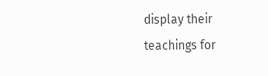display their teachings for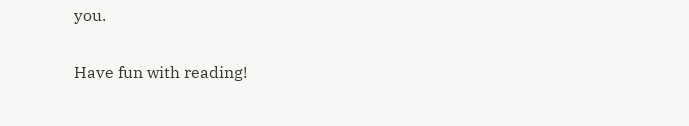you.

Have fun with reading!